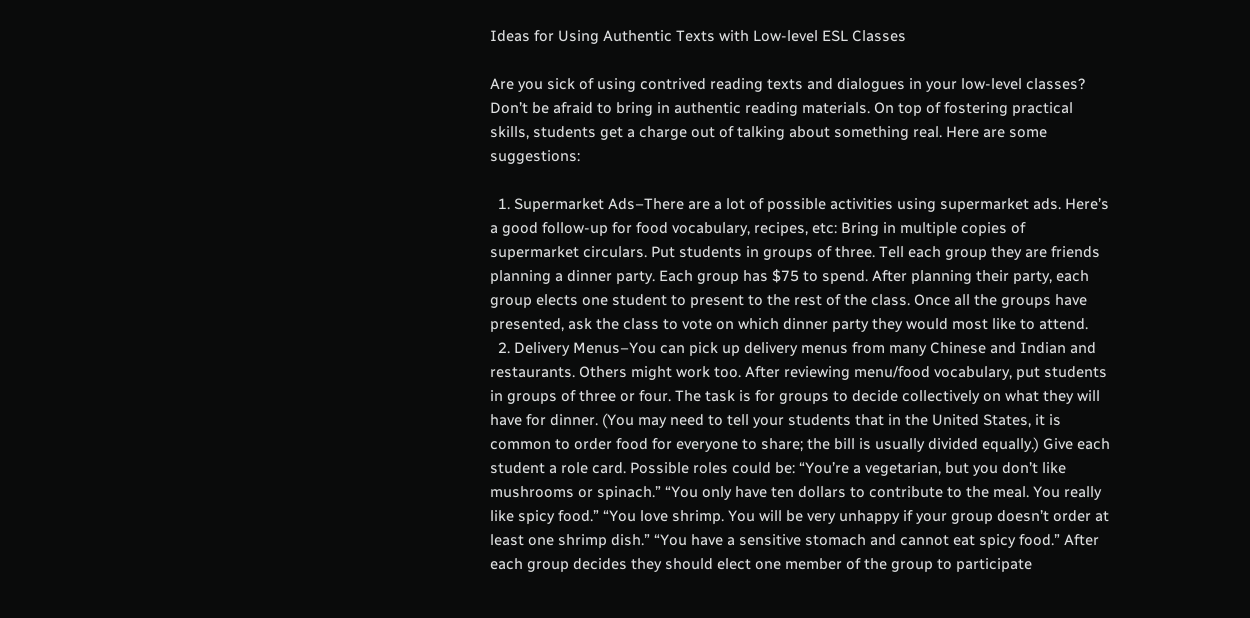Ideas for Using Authentic Texts with Low-level ESL Classes

Are you sick of using contrived reading texts and dialogues in your low-level classes? Don’t be afraid to bring in authentic reading materials. On top of fostering practical skills, students get a charge out of talking about something real. Here are some suggestions:

  1. Supermarket Ads–There are a lot of possible activities using supermarket ads. Here’s a good follow-up for food vocabulary, recipes, etc: Bring in multiple copies of supermarket circulars. Put students in groups of three. Tell each group they are friends planning a dinner party. Each group has $75 to spend. After planning their party, each group elects one student to present to the rest of the class. Once all the groups have presented, ask the class to vote on which dinner party they would most like to attend.
  2. Delivery Menus–You can pick up delivery menus from many Chinese and Indian and restaurants. Others might work too. After reviewing menu/food vocabulary, put students in groups of three or four. The task is for groups to decide collectively on what they will have for dinner. (You may need to tell your students that in the United States, it is common to order food for everyone to share; the bill is usually divided equally.) Give each student a role card. Possible roles could be: “You’re a vegetarian, but you don’t like mushrooms or spinach.” “You only have ten dollars to contribute to the meal. You really like spicy food.” “You love shrimp. You will be very unhappy if your group doesn’t order at least one shrimp dish.” “You have a sensitive stomach and cannot eat spicy food.” After each group decides they should elect one member of the group to participate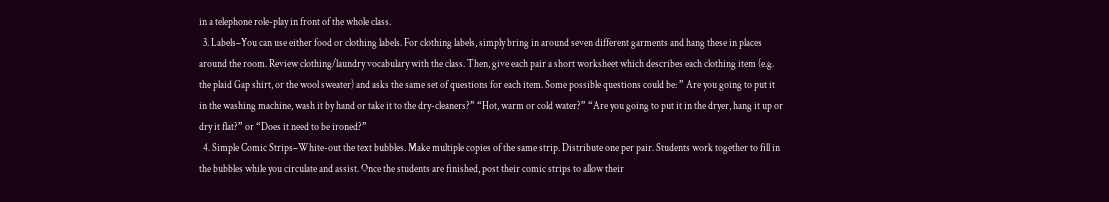in a telephone role-play in front of the whole class.
  3. Labels–You can use either food or clothing labels. For clothing labels, simply bring in around seven different garments and hang these in places around the room. Review clothing/laundry vocabulary with the class. Then, give each pair a short worksheet which describes each clothing item (e.g. the plaid Gap shirt, or the wool sweater) and asks the same set of questions for each item. Some possible questions could be: ” Are you going to put it in the washing machine, wash it by hand or take it to the dry-cleaners?” “Hot, warm or cold water?” “Are you going to put it in the dryer, hang it up or dry it flat?” or “Does it need to be ironed?”
  4. Simple Comic Strips–White-out the text bubbles. Make multiple copies of the same strip. Distribute one per pair. Students work together to fill in the bubbles while you circulate and assist. Once the students are finished, post their comic strips to allow their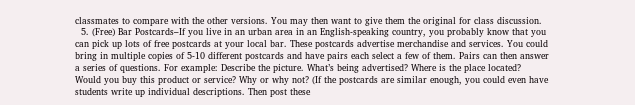classmates to compare with the other versions. You may then want to give them the original for class discussion.
  5. (Free) Bar Postcards–If you live in an urban area in an English-speaking country, you probably know that you can pick up lots of free postcards at your local bar. These postcards advertise merchandise and services. You could bring in multiple copies of 5-10 different postcards and have pairs each select a few of them. Pairs can then answer a series of questions. For example: Describe the picture. What’s being advertised? Where is the place located? Would you buy this product or service? Why or why not? (If the postcards are similar enough, you could even have students write up individual descriptions. Then post these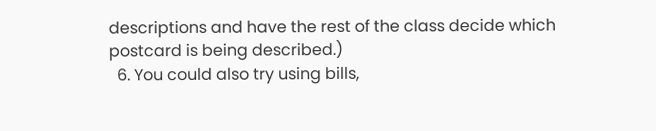descriptions and have the rest of the class decide which postcard is being described.)
  6. You could also try using bills,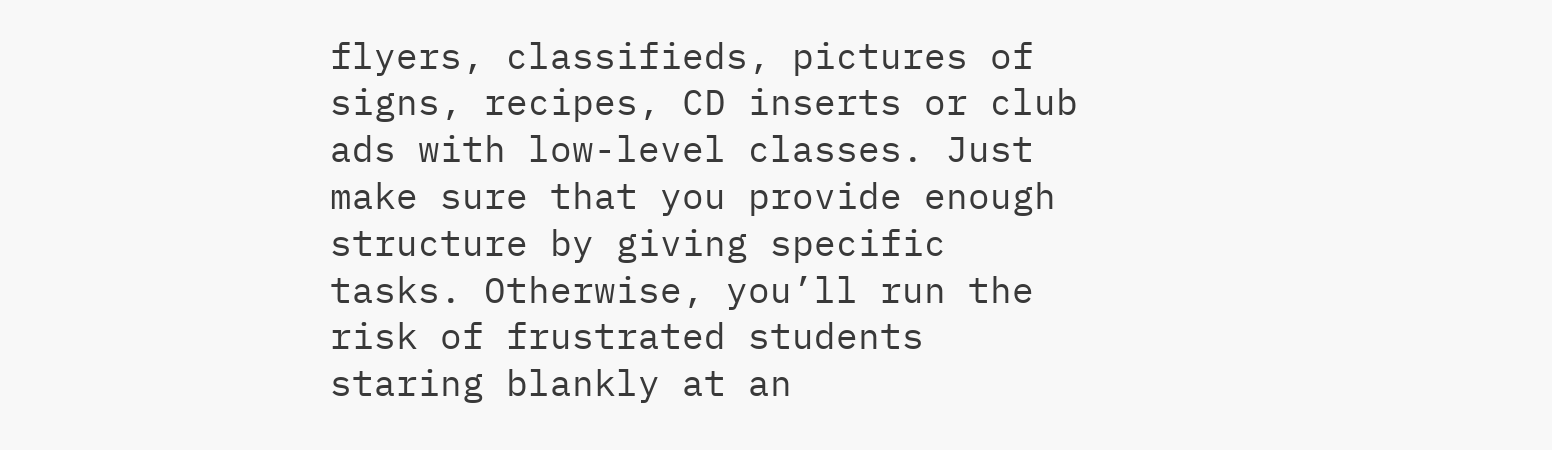flyers, classifieds, pictures of signs, recipes, CD inserts or club ads with low-level classes. Just make sure that you provide enough structure by giving specific tasks. Otherwise, you’ll run the risk of frustrated students staring blankly at an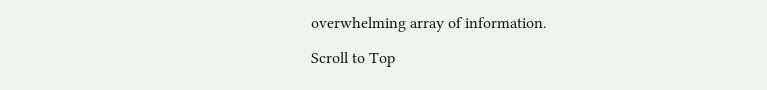overwhelming array of information.

Scroll to Top